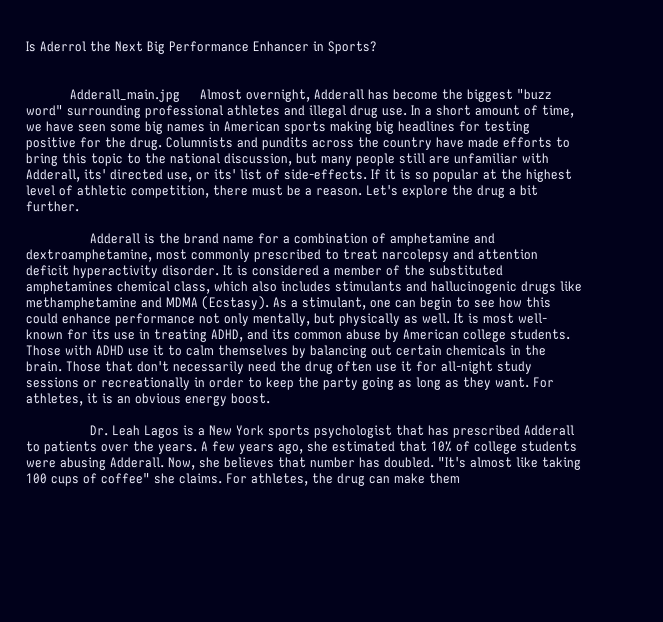Is Aderrol the Next Big Performance Enhancer in Sports?


           Adderall_main.jpg     Almost overnight, Adderall has become the biggest "buzz word" surrounding professional athletes and illegal drug use. In a short amount of time, we have seen some big names in American sports making big headlines for testing positive for the drug. Columnists and pundits across the country have made efforts to bring this topic to the national discussion, but many people still are unfamiliar with Adderall, its' directed use, or its' list of side-effects. If it is so popular at the highest level of athletic competition, there must be a reason. Let's explore the drug a bit further.

                Adderall is the brand name for a combination of amphetamine and dextroamphetamine, most commonly prescribed to treat narcolepsy and attention deficit hyperactivity disorder. It is considered a member of the substituted amphetamines chemical class, which also includes stimulants and hallucinogenic drugs like methamphetamine and MDMA (Ecstasy). As a stimulant, one can begin to see how this could enhance performance not only mentally, but physically as well. It is most well-known for its use in treating ADHD, and its common abuse by American college students. Those with ADHD use it to calm themselves by balancing out certain chemicals in the brain. Those that don't necessarily need the drug often use it for all-night study sessions or recreationally in order to keep the party going as long as they want. For athletes, it is an obvious energy boost.

                Dr. Leah Lagos is a New York sports psychologist that has prescribed Adderall to patients over the years. A few years ago, she estimated that 10% of college students were abusing Adderall. Now, she believes that number has doubled. "It's almost like taking 100 cups of coffee" she claims. For athletes, the drug can make them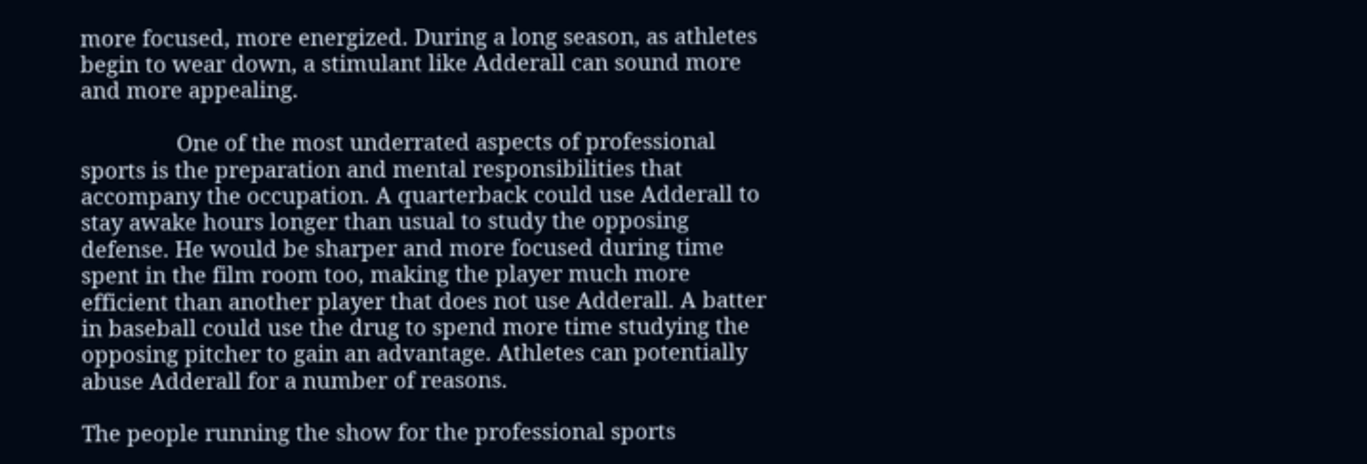more focused, more energized. During a long season, as athletes begin to wear down, a stimulant like Adderall can sound more and more appealing.

                One of the most underrated aspects of professional sports is the preparation and mental responsibilities that accompany the occupation. A quarterback could use Adderall to stay awake hours longer than usual to study the opposing defense. He would be sharper and more focused during time spent in the film room too, making the player much more efficient than another player that does not use Adderall. A batter in baseball could use the drug to spend more time studying the opposing pitcher to gain an advantage. Athletes can potentially abuse Adderall for a number of reasons.

The people running the show for the professional sports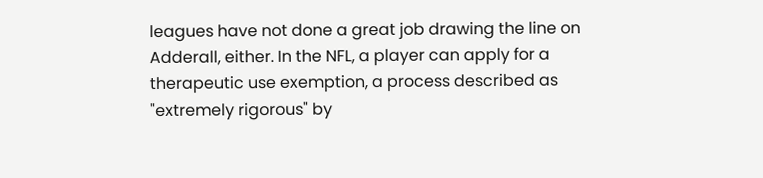leagues have not done a great job drawing the line on Adderall, either. In the NFL, a player can apply for a therapeutic use exemption, a process described as "extremely rigorous" by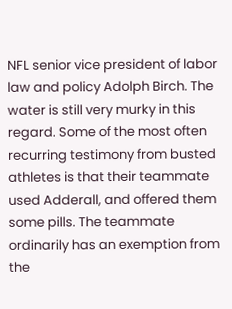NFL senior vice president of labor law and policy Adolph Birch. The water is still very murky in this regard. Some of the most often recurring testimony from busted athletes is that their teammate used Adderall, and offered them some pills. The teammate ordinarily has an exemption from the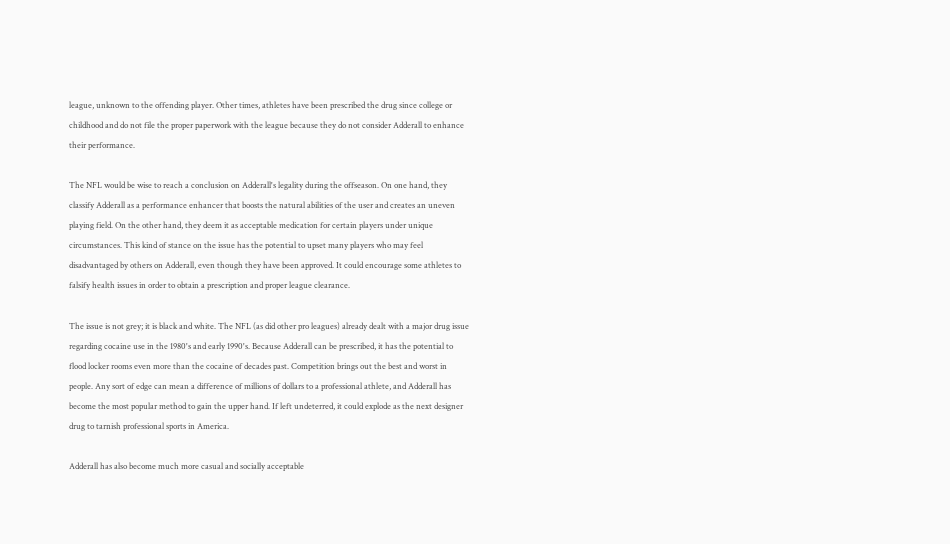league, unknown to the offending player. Other times, athletes have been prescribed the drug since college or childhood and do not file the proper paperwork with the league because they do not consider Adderall to enhance their performance.

The NFL would be wise to reach a conclusion on Adderall's legality during the offseason. On one hand, they classify Adderall as a performance enhancer that boosts the natural abilities of the user and creates an uneven playing field. On the other hand, they deem it as acceptable medication for certain players under unique circumstances. This kind of stance on the issue has the potential to upset many players who may feel disadvantaged by others on Adderall, even though they have been approved. It could encourage some athletes to falsify health issues in order to obtain a prescription and proper league clearance.

The issue is not grey; it is black and white. The NFL (as did other pro leagues) already dealt with a major drug issue regarding cocaine use in the 1980's and early 1990's. Because Adderall can be prescribed, it has the potential to flood locker rooms even more than the cocaine of decades past. Competition brings out the best and worst in people. Any sort of edge can mean a difference of millions of dollars to a professional athlete, and Adderall has become the most popular method to gain the upper hand. If left undeterred, it could explode as the next designer drug to tarnish professional sports in America.

Adderall has also become much more casual and socially acceptable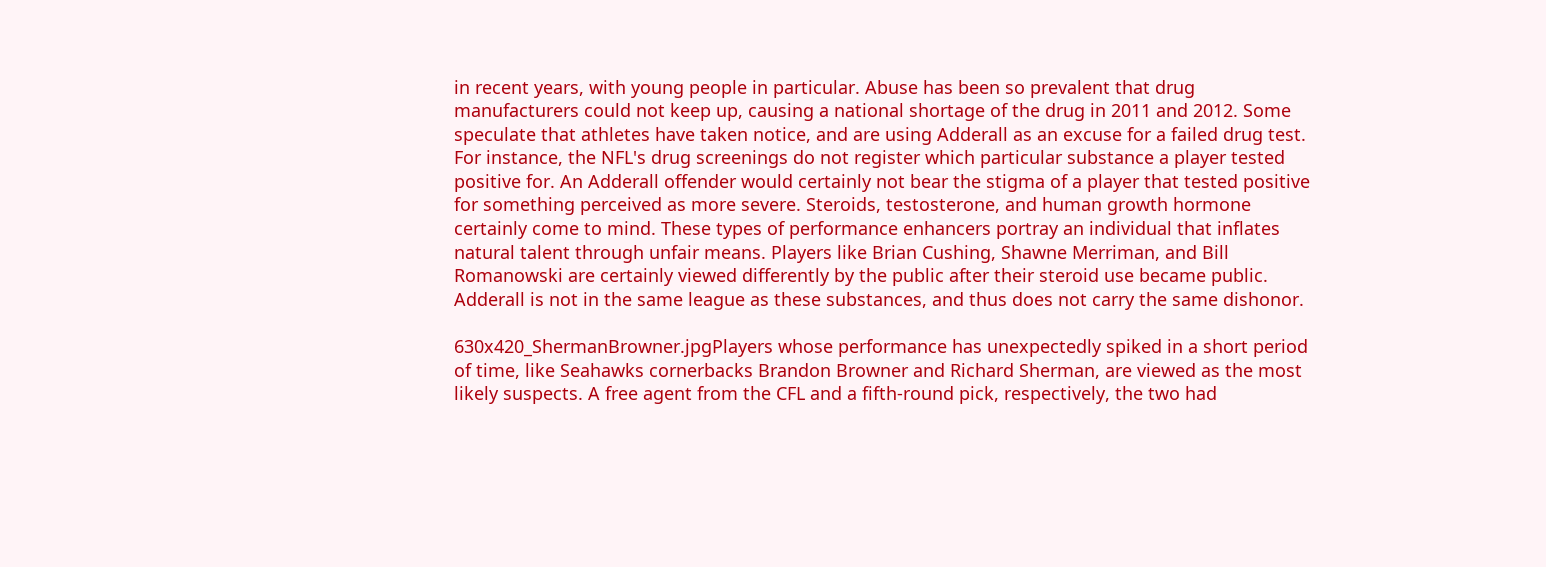in recent years, with young people in particular. Abuse has been so prevalent that drug manufacturers could not keep up, causing a national shortage of the drug in 2011 and 2012. Some speculate that athletes have taken notice, and are using Adderall as an excuse for a failed drug test. For instance, the NFL's drug screenings do not register which particular substance a player tested positive for. An Adderall offender would certainly not bear the stigma of a player that tested positive for something perceived as more severe. Steroids, testosterone, and human growth hormone certainly come to mind. These types of performance enhancers portray an individual that inflates natural talent through unfair means. Players like Brian Cushing, Shawne Merriman, and Bill Romanowski are certainly viewed differently by the public after their steroid use became public. Adderall is not in the same league as these substances, and thus does not carry the same dishonor.

630x420_ShermanBrowner.jpgPlayers whose performance has unexpectedly spiked in a short period of time, like Seahawks cornerbacks Brandon Browner and Richard Sherman, are viewed as the most likely suspects. A free agent from the CFL and a fifth-round pick, respectively, the two had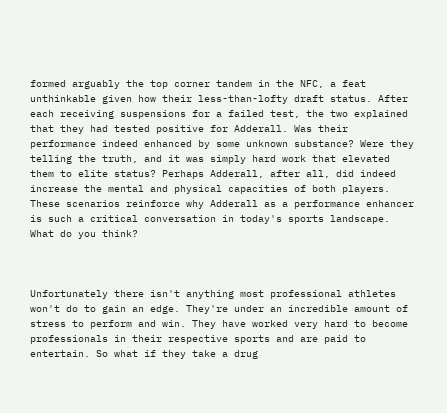formed arguably the top corner tandem in the NFC, a feat unthinkable given how their less-than-lofty draft status. After each receiving suspensions for a failed test, the two explained that they had tested positive for Adderall. Was their performance indeed enhanced by some unknown substance? Were they telling the truth, and it was simply hard work that elevated them to elite status? Perhaps Adderall, after all, did indeed increase the mental and physical capacities of both players. These scenarios reinforce why Adderall as a performance enhancer is such a critical conversation in today's sports landscape. What do you think?



Unfortunately there isn't anything most professional athletes won't do to gain an edge. They're under an incredible amount of stress to perform and win. They have worked very hard to become professionals in their respective sports and are paid to entertain. So what if they take a drug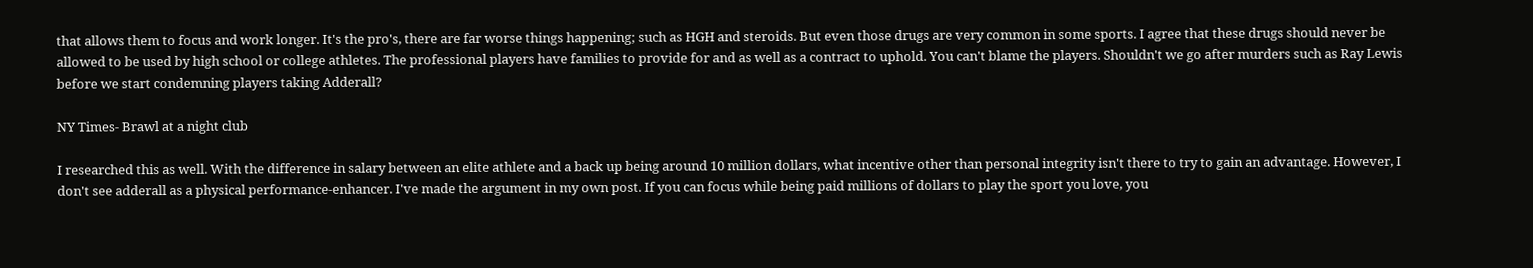that allows them to focus and work longer. It's the pro's, there are far worse things happening; such as HGH and steroids. But even those drugs are very common in some sports. I agree that these drugs should never be allowed to be used by high school or college athletes. The professional players have families to provide for and as well as a contract to uphold. You can't blame the players. Shouldn't we go after murders such as Ray Lewis before we start condemning players taking Adderall?

NY Times- Brawl at a night club

I researched this as well. With the difference in salary between an elite athlete and a back up being around 10 million dollars, what incentive other than personal integrity isn't there to try to gain an advantage. However, I don't see adderall as a physical performance-enhancer. I've made the argument in my own post. If you can focus while being paid millions of dollars to play the sport you love, you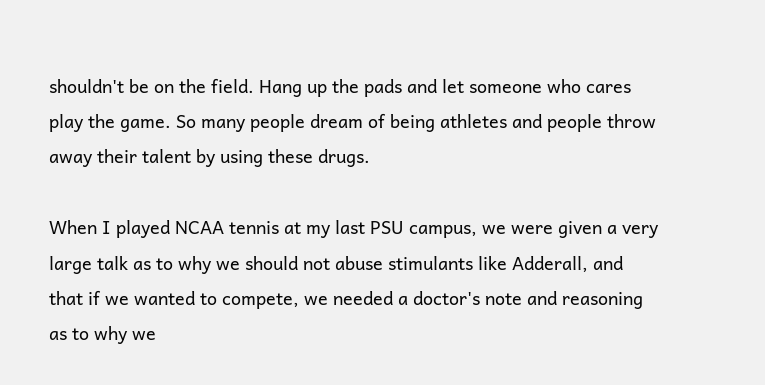shouldn't be on the field. Hang up the pads and let someone who cares play the game. So many people dream of being athletes and people throw away their talent by using these drugs.

When I played NCAA tennis at my last PSU campus, we were given a very large talk as to why we should not abuse stimulants like Adderall, and that if we wanted to compete, we needed a doctor's note and reasoning as to why we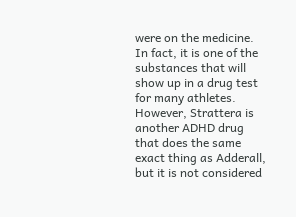were on the medicine. In fact, it is one of the substances that will show up in a drug test for many athletes. However, Strattera is another ADHD drug that does the same exact thing as Adderall, but it is not considered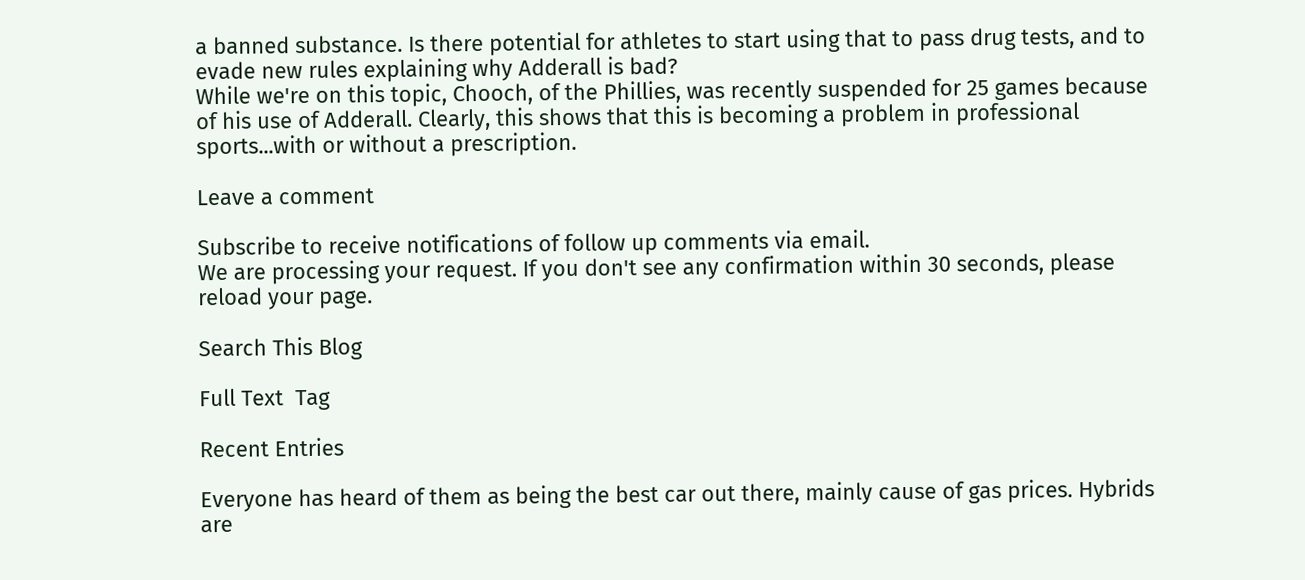a banned substance. Is there potential for athletes to start using that to pass drug tests, and to evade new rules explaining why Adderall is bad?
While we're on this topic, Chooch, of the Phillies, was recently suspended for 25 games because of his use of Adderall. Clearly, this shows that this is becoming a problem in professional sports...with or without a prescription.

Leave a comment

Subscribe to receive notifications of follow up comments via email.
We are processing your request. If you don't see any confirmation within 30 seconds, please reload your page.

Search This Blog

Full Text  Tag

Recent Entries

Everyone has heard of them as being the best car out there, mainly cause of gas prices. Hybrids are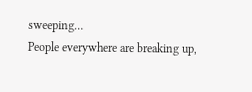sweeping…
People everywhere are breaking up,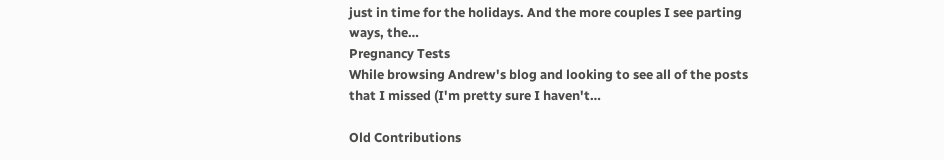just in time for the holidays. And the more couples I see parting ways, the…
Pregnancy Tests
While browsing Andrew's blog and looking to see all of the posts that I missed (I'm pretty sure I haven't…

Old Contributions